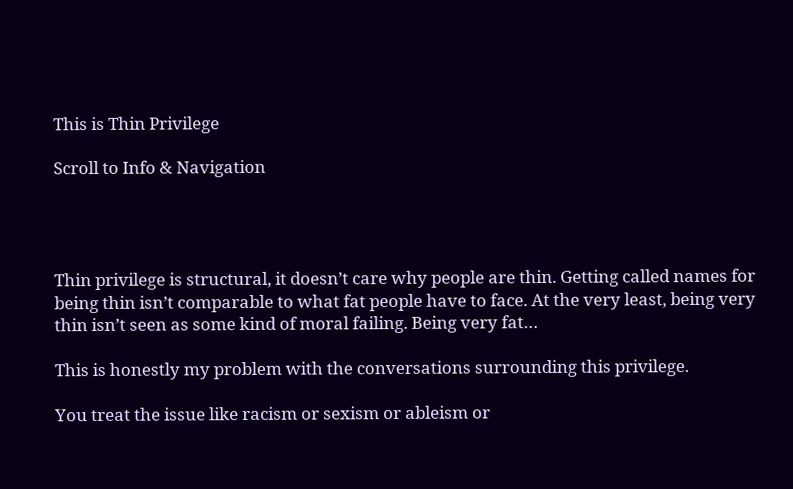This is Thin Privilege

Scroll to Info & Navigation




Thin privilege is structural, it doesn’t care why people are thin. Getting called names for being thin isn’t comparable to what fat people have to face. At the very least, being very thin isn’t seen as some kind of moral failing. Being very fat…

This is honestly my problem with the conversations surrounding this privilege.

You treat the issue like racism or sexism or ableism or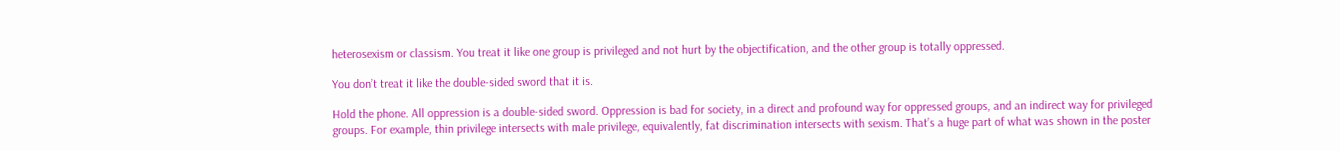heterosexism or classism. You treat it like one group is privileged and not hurt by the objectification, and the other group is totally oppressed.

You don’t treat it like the double-sided sword that it is.

Hold the phone. All oppression is a double-sided sword. Oppression is bad for society, in a direct and profound way for oppressed groups, and an indirect way for privileged groups. For example, thin privilege intersects with male privilege, equivalently, fat discrimination intersects with sexism. That’s a huge part of what was shown in the poster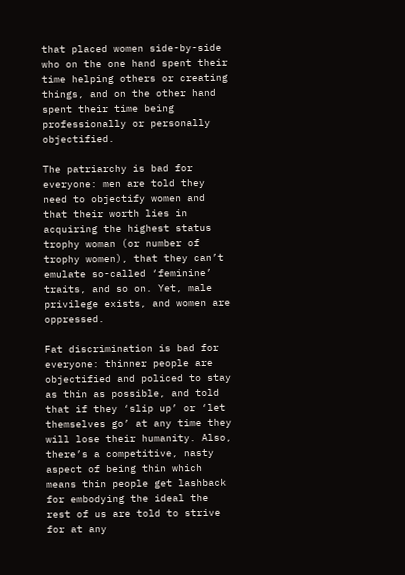that placed women side-by-side who on the one hand spent their time helping others or creating things, and on the other hand spent their time being professionally or personally objectified.

The patriarchy is bad for everyone: men are told they need to objectify women and that their worth lies in acquiring the highest status trophy woman (or number of trophy women), that they can’t emulate so-called ‘feminine’ traits, and so on. Yet, male privilege exists, and women are oppressed.

Fat discrimination is bad for everyone: thinner people are objectified and policed to stay as thin as possible, and told that if they ‘slip up’ or ‘let themselves go’ at any time they will lose their humanity. Also, there’s a competitive, nasty aspect of being thin which means thin people get lashback for embodying the ideal the rest of us are told to strive for at any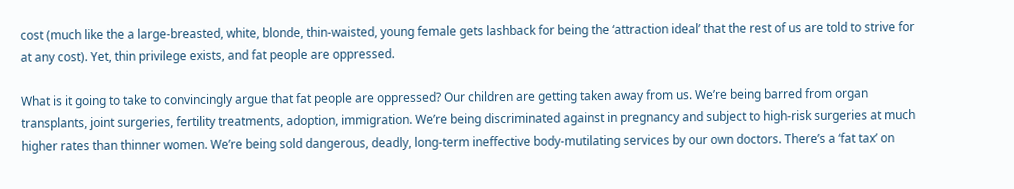cost (much like the a large-breasted, white, blonde, thin-waisted, young female gets lashback for being the ‘attraction ideal’ that the rest of us are told to strive for at any cost). Yet, thin privilege exists, and fat people are oppressed.

What is it going to take to convincingly argue that fat people are oppressed? Our children are getting taken away from us. We’re being barred from organ transplants, joint surgeries, fertility treatments, adoption, immigration. We’re being discriminated against in pregnancy and subject to high-risk surgeries at much higher rates than thinner women. We’re being sold dangerous, deadly, long-term ineffective body-mutilating services by our own doctors. There’s a ‘fat tax’ on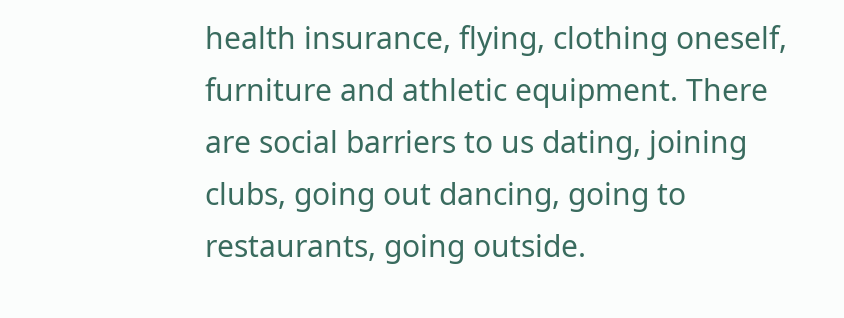health insurance, flying, clothing oneself, furniture and athletic equipment. There are social barriers to us dating, joining clubs, going out dancing, going to restaurants, going outside.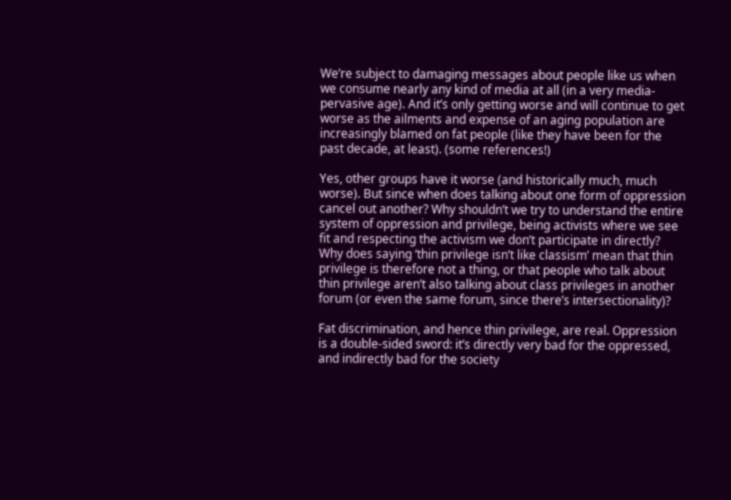We’re subject to damaging messages about people like us when we consume nearly any kind of media at all (in a very media-pervasive age). And it’s only getting worse and will continue to get worse as the ailments and expense of an aging population are increasingly blamed on fat people (like they have been for the past decade, at least). (some references!)

Yes, other groups have it worse (and historically much, much worse). But since when does talking about one form of oppression cancel out another? Why shouldn’t we try to understand the entire system of oppression and privilege, being activists where we see fit and respecting the activism we don’t participate in directly? Why does saying ‘thin privilege isn’t like classism’ mean that thin privilege is therefore not a thing, or that people who talk about thin privilege aren’t also talking about class privileges in another forum (or even the same forum, since there’s intersectionality)?

Fat discrimination, and hence thin privilege, are real. Oppression is a double-sided sword: it’s directly very bad for the oppressed, and indirectly bad for the society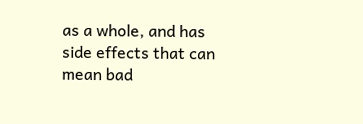as a whole, and has side effects that can mean bad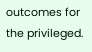outcomes for the privileged.